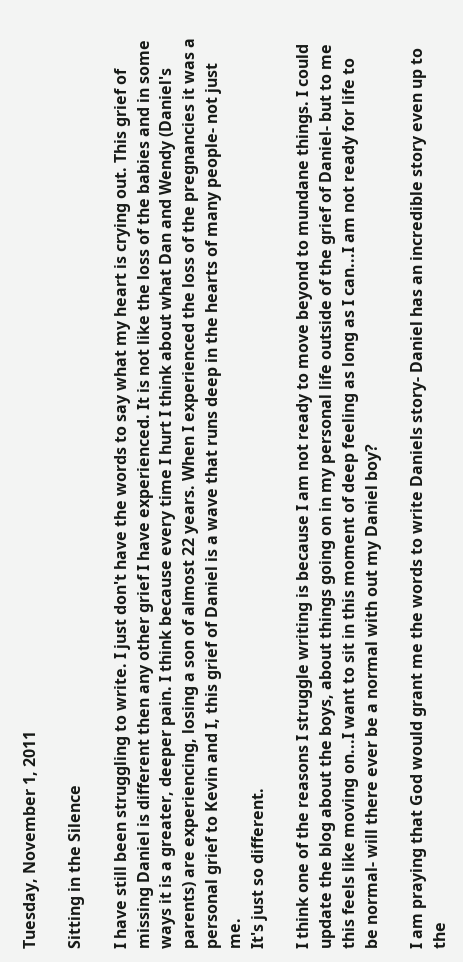Tuesday, November 1, 2011

Sitting in the Silence

I have still been struggling to write. I just don't have the words to say what my heart is crying out. This grief of missing Daniel is different then any other grief I have experienced. It is not like the loss of the babies and in some ways it is a greater, deeper pain. I think because every time I hurt I think about what Dan and Wendy (Daniel's parents) are experiencing, losing a son of almost 22 years. When I experienced the loss of the pregnancies it was a personal grief to Kevin and I, this grief of Daniel is a wave that runs deep in the hearts of many people- not just me.
It's just so different.

I think one of the reasons I struggle writing is because I am not ready to move beyond to mundane things. I could update the blog about the boys, about things going on in my personal life outside of the grief of Daniel- but to me this feels like moving on...I want to sit in this moment of deep feeling as long as I can...I am not ready for life to be normal- will there ever be a normal with out my Daniel boy?

I am praying that God would grant me the words to write Daniels story- Daniel has an incredible story even up to the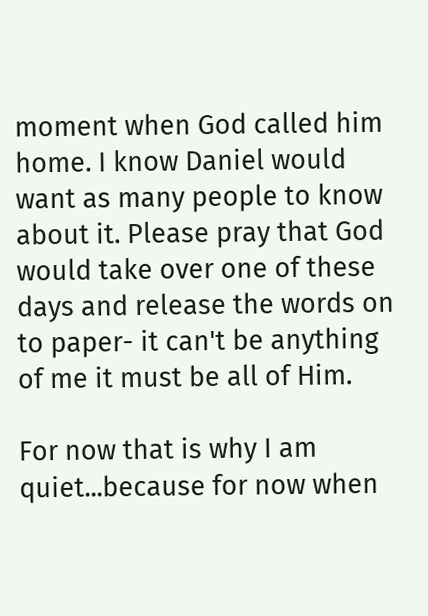moment when God called him home. I know Daniel would want as many people to know about it. Please pray that God would take over one of these days and release the words on to paper- it can't be anything of me it must be all of Him.

For now that is why I am quiet...because for now when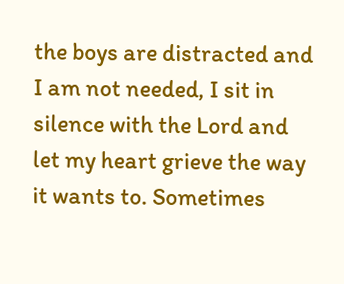the boys are distracted and I am not needed, I sit in silence with the Lord and let my heart grieve the way it wants to. Sometimes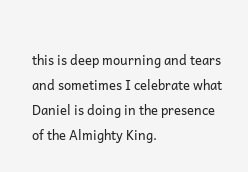this is deep mourning and tears and sometimes I celebrate what Daniel is doing in the presence of the Almighty King.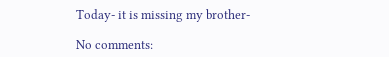Today- it is missing my brother-

No comments: